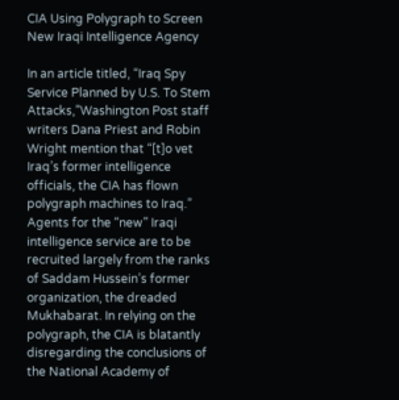CIA Using Polygraph to Screen New Iraqi Intelligence Agency

In an article titled, “Iraq Spy Service Planned by U.S. To Stem Attacks,”Washington Post staff writers Dana Priest and Robin Wright mention that “[t]o vet Iraq’s former intelligence officials, the CIA has flown polygraph machines to Iraq.” Agents for the “new” Iraqi intelligence service are to be recruited largely from the ranks of Saddam Hussein’s former organization, the dreaded Mukhabarat. In relying on the polygraph, the CIA is blatantly disregarding the conclusions of the National Academy of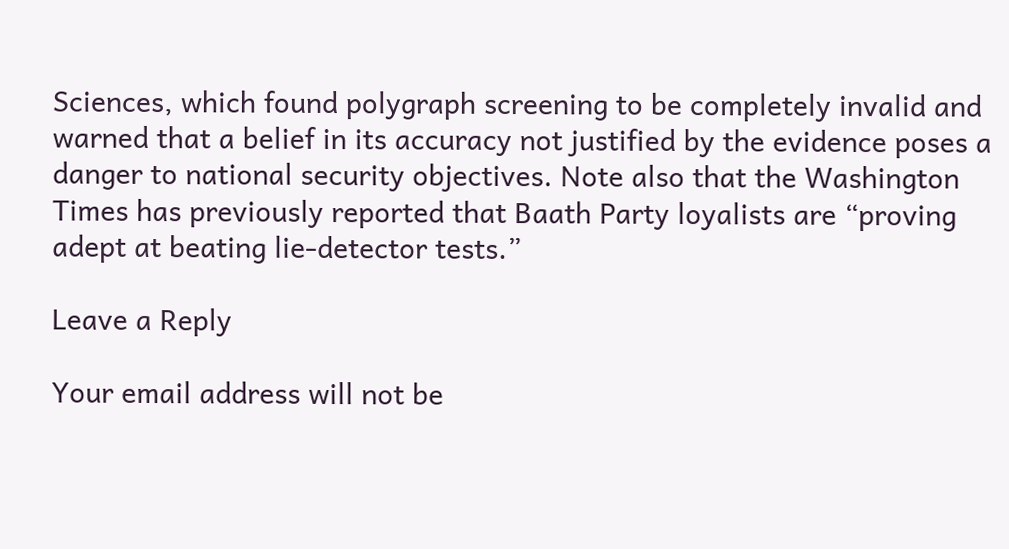Sciences, which found polygraph screening to be completely invalid and warned that a belief in its accuracy not justified by the evidence poses a danger to national security objectives. Note also that the Washington Times has previously reported that Baath Party loyalists are “proving adept at beating lie-detector tests.”

Leave a Reply

Your email address will not be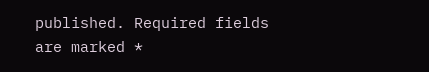published. Required fields are marked *